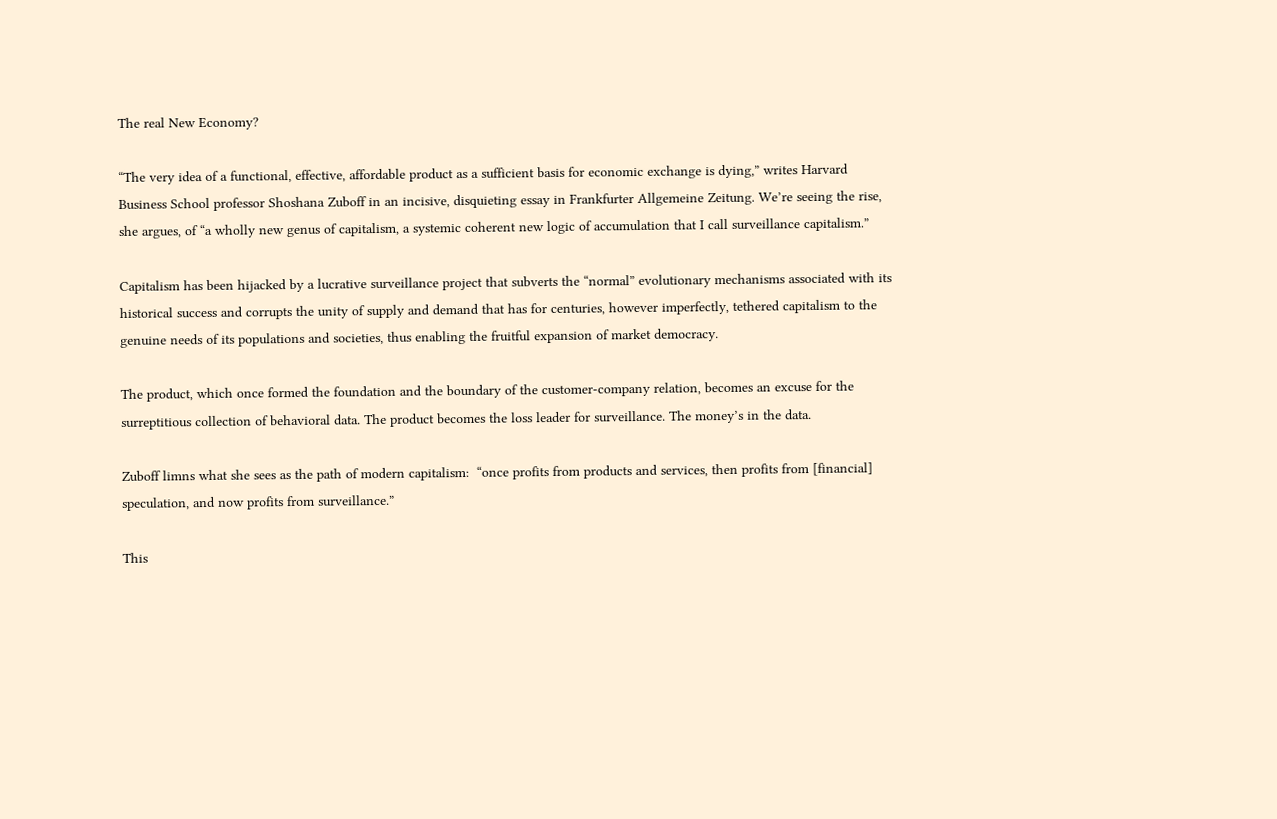The real New Economy?

“The very idea of a functional, effective, affordable product as a sufficient basis for economic exchange is dying,” writes Harvard Business School professor Shoshana Zuboff in an incisive, disquieting essay in Frankfurter Allgemeine Zeitung. We’re seeing the rise, she argues, of “a wholly new genus of capitalism, a systemic coherent new logic of accumulation that I call surveillance capitalism.”

Capitalism has been hijacked by a lucrative surveillance project that subverts the “normal” evolutionary mechanisms associated with its historical success and corrupts the unity of supply and demand that has for centuries, however imperfectly, tethered capitalism to the genuine needs of its populations and societies, thus enabling the fruitful expansion of market democracy.

The product, which once formed the foundation and the boundary of the customer-company relation, becomes an excuse for the surreptitious collection of behavioral data. The product becomes the loss leader for surveillance. The money’s in the data.

Zuboff limns what she sees as the path of modern capitalism:  “once profits from products and services, then profits from [financial] speculation, and now profits from surveillance.”

This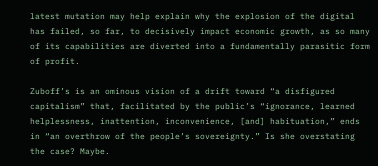latest mutation may help explain why the explosion of the digital has failed, so far, to decisively impact economic growth, as so many of its capabilities are diverted into a fundamentally parasitic form of profit.

Zuboff’s is an ominous vision of a drift toward “a disfigured capitalism” that, facilitated by the public’s “ignorance, learned helplessness, inattention, inconvenience, [and] habituation,” ends in “an overthrow of the people’s sovereignty.” Is she overstating the case? Maybe.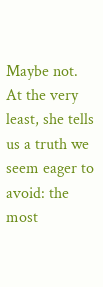Maybe not. At the very least, she tells us a truth we seem eager to avoid: the most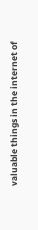valuable things in the internet of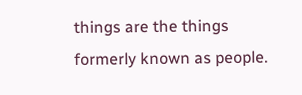things are the things formerly known as people.